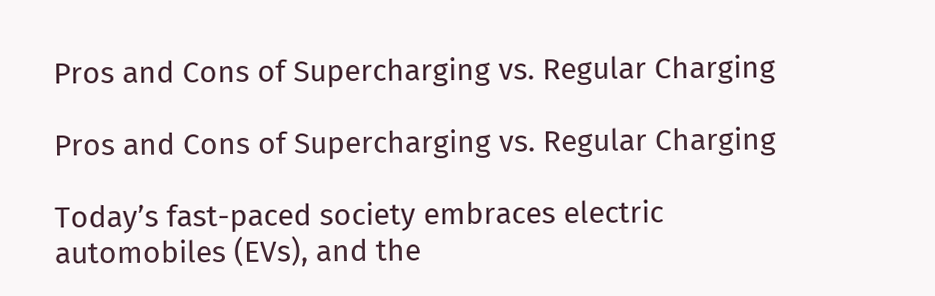Pros and Cons of Supercharging vs. Regular Charging

Pros and Cons of Supercharging vs. Regular Charging

Today’s fast-paced society embraces electric automobiles (EVs), and the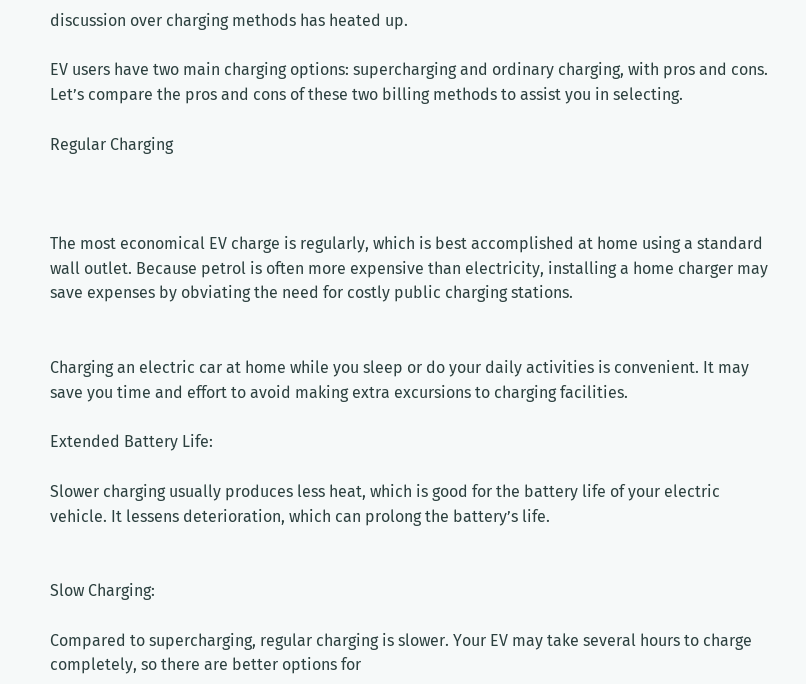discussion over charging methods has heated up.

EV users have two main charging options: supercharging and ordinary charging, with pros and cons. Let’s compare the pros and cons of these two billing methods to assist you in selecting.

Regular Charging



The most economical EV charge is regularly, which is best accomplished at home using a standard wall outlet. Because petrol is often more expensive than electricity, installing a home charger may save expenses by obviating the need for costly public charging stations.


Charging an electric car at home while you sleep or do your daily activities is convenient. It may save you time and effort to avoid making extra excursions to charging facilities.

Extended Battery Life:

Slower charging usually produces less heat, which is good for the battery life of your electric vehicle. It lessens deterioration, which can prolong the battery’s life.


Slow Charging:

Compared to supercharging, regular charging is slower. Your EV may take several hours to charge completely, so there are better options for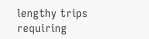lengthy trips requiring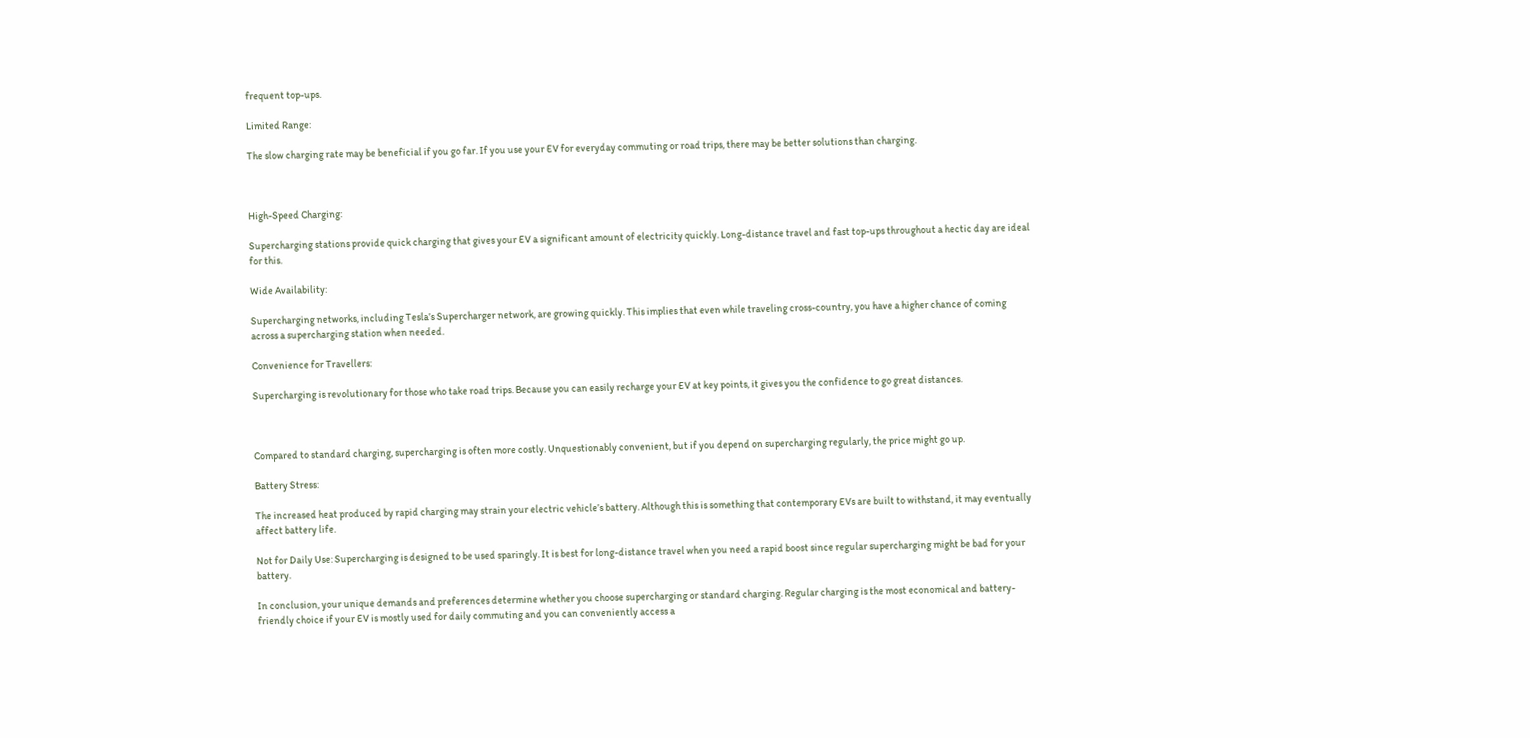frequent top-ups.

Limited Range:

The slow charging rate may be beneficial if you go far. If you use your EV for everyday commuting or road trips, there may be better solutions than charging.



High-Speed Charging:

Supercharging stations provide quick charging that gives your EV a significant amount of electricity quickly. Long-distance travel and fast top-ups throughout a hectic day are ideal for this.

Wide Availability:

Supercharging networks, including Tesla’s Supercharger network, are growing quickly. This implies that even while traveling cross-country, you have a higher chance of coming across a supercharging station when needed.

Convenience for Travellers:

Supercharging is revolutionary for those who take road trips. Because you can easily recharge your EV at key points, it gives you the confidence to go great distances.



Compared to standard charging, supercharging is often more costly. Unquestionably convenient, but if you depend on supercharging regularly, the price might go up.

Battery Stress:

The increased heat produced by rapid charging may strain your electric vehicle’s battery. Although this is something that contemporary EVs are built to withstand, it may eventually affect battery life.

Not for Daily Use: Supercharging is designed to be used sparingly. It is best for long-distance travel when you need a rapid boost since regular supercharging might be bad for your battery.

In conclusion, your unique demands and preferences determine whether you choose supercharging or standard charging. Regular charging is the most economical and battery-friendly choice if your EV is mostly used for daily commuting and you can conveniently access a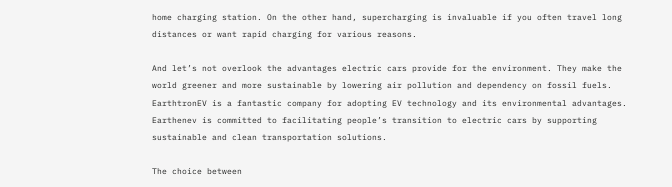home charging station. On the other hand, supercharging is invaluable if you often travel long distances or want rapid charging for various reasons.

And let’s not overlook the advantages electric cars provide for the environment. They make the world greener and more sustainable by lowering air pollution and dependency on fossil fuels. EarthtronEV is a fantastic company for adopting EV technology and its environmental advantages. Earthenev is committed to facilitating people’s transition to electric cars by supporting sustainable and clean transportation solutions.

The choice between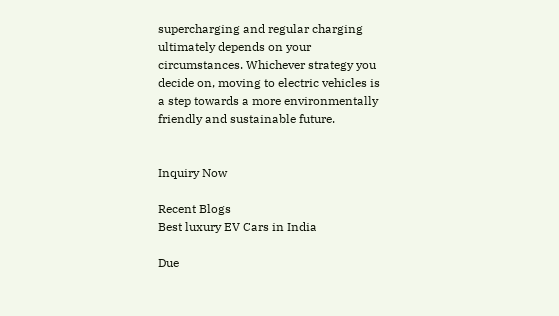supercharging and regular charging ultimately depends on your circumstances. Whichever strategy you decide on, moving to electric vehicles is a step towards a more environmentally friendly and sustainable future.


Inquiry Now

Recent Blogs
Best luxury EV Cars in India

Due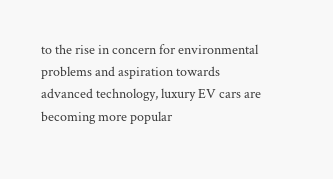to the rise in concern for environmental problems and aspiration towards advanced technology, luxury EV cars are becoming more popular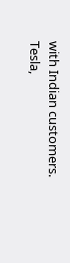with Indian customers. Tesla,